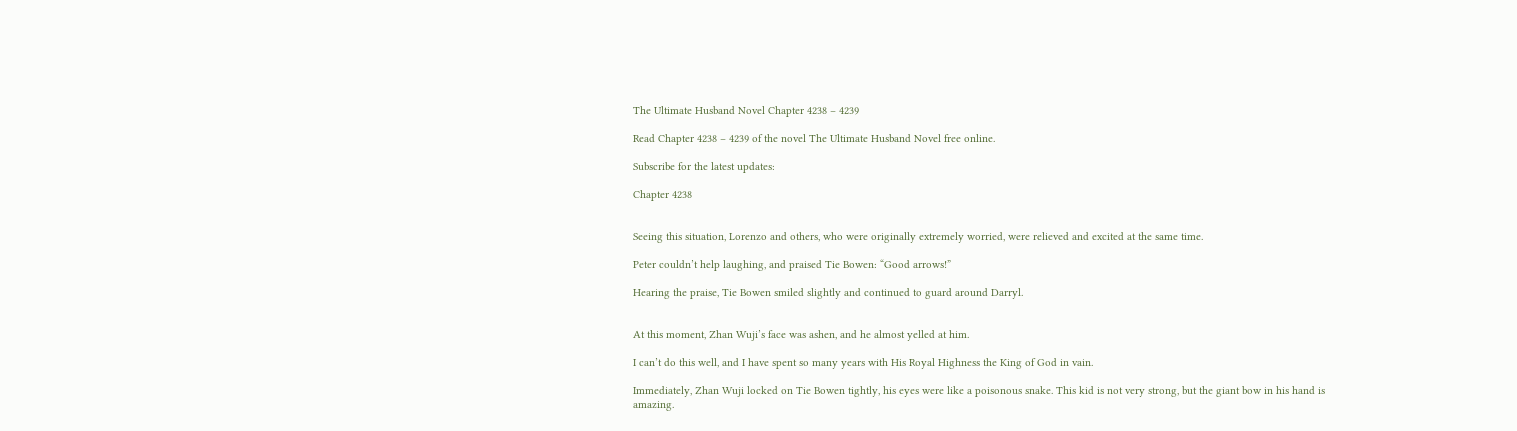The Ultimate Husband Novel Chapter 4238 – 4239

Read Chapter 4238 – 4239 of the novel The Ultimate Husband Novel free online.

Subscribe for the latest updates:

Chapter 4238


Seeing this situation, Lorenzo and others, who were originally extremely worried, were relieved and excited at the same time.

Peter couldn’t help laughing, and praised Tie Bowen: “Good arrows!”

Hearing the praise, Tie Bowen smiled slightly and continued to guard around Darryl.


At this moment, Zhan Wuji’s face was ashen, and he almost yelled at him.

I can’t do this well, and I have spent so many years with His Royal Highness the King of God in vain.

Immediately, Zhan Wuji locked on Tie Bowen tightly, his eyes were like a poisonous snake. This kid is not very strong, but the giant bow in his hand is amazing.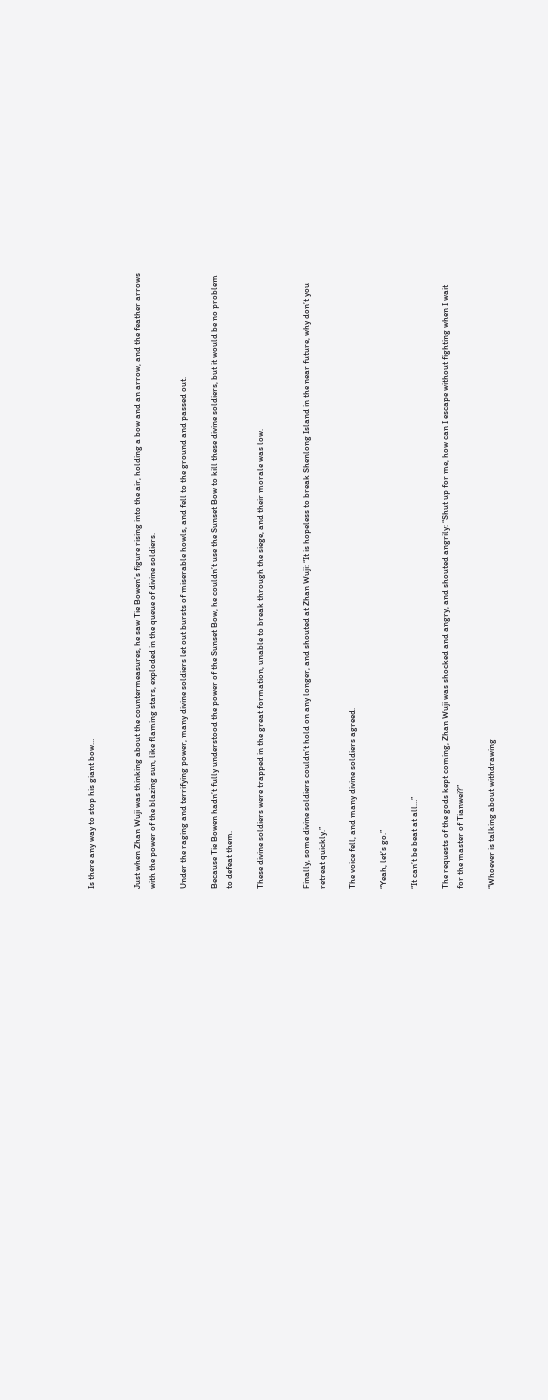Is there any way to stop his giant bow…


Just when Zhan Wuji was thinking about the countermeasures, he saw Tie Bowen’s figure rising into the air, holding a bow and an arrow, and the feather arrows with the power of the blazing sun, like flaming stars, exploded in the queue of divine soldiers.

Under the raging and terrifying power, many divine soldiers let out bursts of miserable howls, and fell to the ground and passed out.

Because Tie Bowen hadn’t fully understood the power of the Sunset Bow, he couldn’t use the Sunset Bow to kill these divine soldiers, but it would be no problem to defeat them.

These divine soldiers were trapped in the great formation, unable to break through the siege, and their morale was low.


Finally, some divine soldiers couldn’t hold on any longer, and shouted at Zhan Wuji: “It is hopeless to break Shenlong Island in the near future, why don’t you retreat quickly.”

The voice fell, and many divine soldiers agreed.

“Yeah, let’s go.”

“It can’t be beat at all…”

The requests of the gods kept coming, Zhan Wuji was shocked and angry, and shouted angrily: “Shut up for me, how can I escape without fighting when I wait for the master of Tianwei?”

“Whoever is talking about withdrawing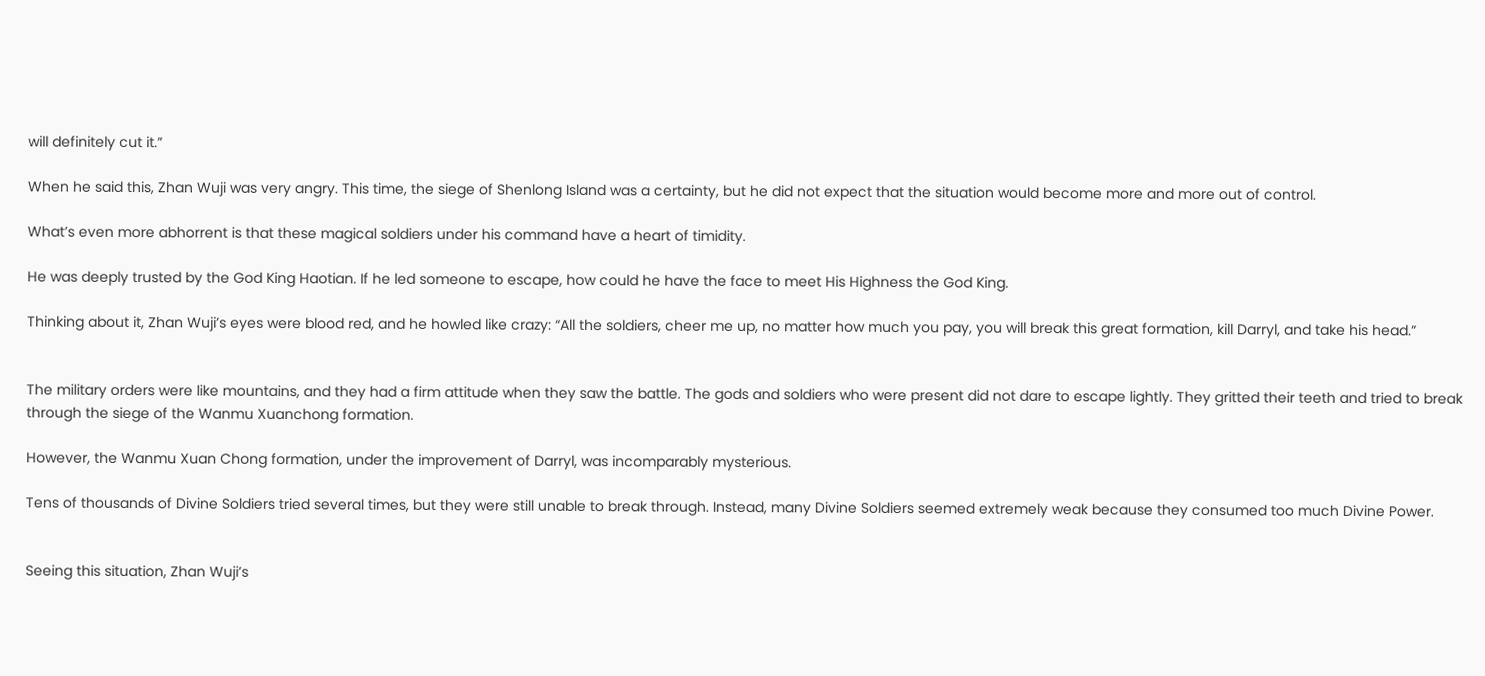will definitely cut it.”

When he said this, Zhan Wuji was very angry. This time, the siege of Shenlong Island was a certainty, but he did not expect that the situation would become more and more out of control.

What’s even more abhorrent is that these magical soldiers under his command have a heart of timidity.

He was deeply trusted by the God King Haotian. If he led someone to escape, how could he have the face to meet His Highness the God King.

Thinking about it, Zhan Wuji’s eyes were blood red, and he howled like crazy: “All the soldiers, cheer me up, no matter how much you pay, you will break this great formation, kill Darryl, and take his head.”


The military orders were like mountains, and they had a firm attitude when they saw the battle. The gods and soldiers who were present did not dare to escape lightly. They gritted their teeth and tried to break through the siege of the Wanmu Xuanchong formation.

However, the Wanmu Xuan Chong formation, under the improvement of Darryl, was incomparably mysterious.

Tens of thousands of Divine Soldiers tried several times, but they were still unable to break through. Instead, many Divine Soldiers seemed extremely weak because they consumed too much Divine Power.


Seeing this situation, Zhan Wuji’s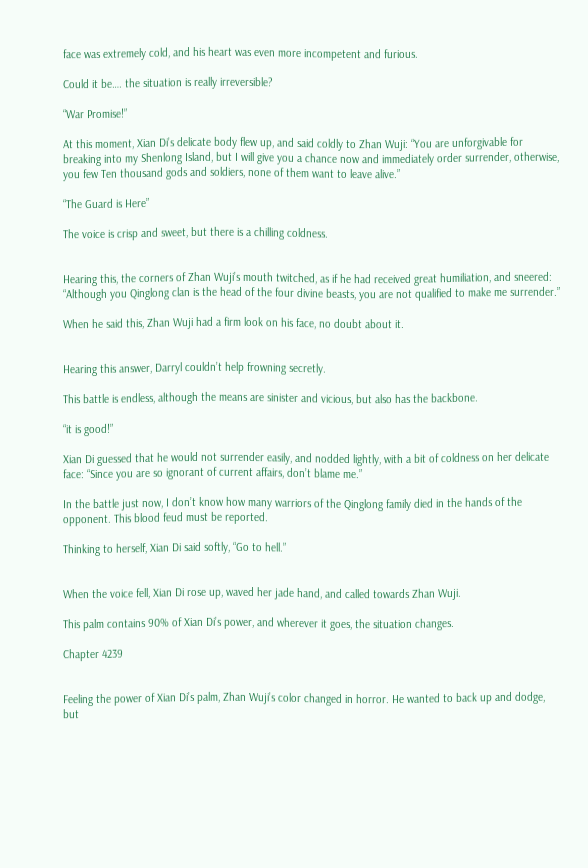face was extremely cold, and his heart was even more incompetent and furious.

Could it be…. the situation is really irreversible?

“War Promise!”

At this moment, Xian Di’s delicate body flew up, and said coldly to Zhan Wuji: “You are unforgivable for breaking into my Shenlong Island, but I will give you a chance now and immediately order surrender, otherwise, you few Ten thousand gods and soldiers, none of them want to leave alive.”

“The Guard is Here”

The voice is crisp and sweet, but there is a chilling coldness.


Hearing this, the corners of Zhan Wuji’s mouth twitched, as if he had received great humiliation, and sneered: “Although you Qinglong clan is the head of the four divine beasts, you are not qualified to make me surrender.”

When he said this, Zhan Wuji had a firm look on his face, no doubt about it.


Hearing this answer, Darryl couldn’t help frowning secretly.

This battle is endless, although the means are sinister and vicious, but also has the backbone.

“it is good!”

Xian Di guessed that he would not surrender easily, and nodded lightly, with a bit of coldness on her delicate face: “Since you are so ignorant of current affairs, don’t blame me.”

In the battle just now, I don’t know how many warriors of the Qinglong family died in the hands of the opponent. This blood feud must be reported.

Thinking to herself, Xian Di said softly, “Go to hell.”


When the voice fell, Xian Di rose up, waved her jade hand, and called towards Zhan Wuji.

This palm contains 90% of Xian Di’s power, and wherever it goes, the situation changes.

Chapter 4239


Feeling the power of Xian Di’s palm, Zhan Wuji’s color changed in horror. He wanted to back up and dodge, but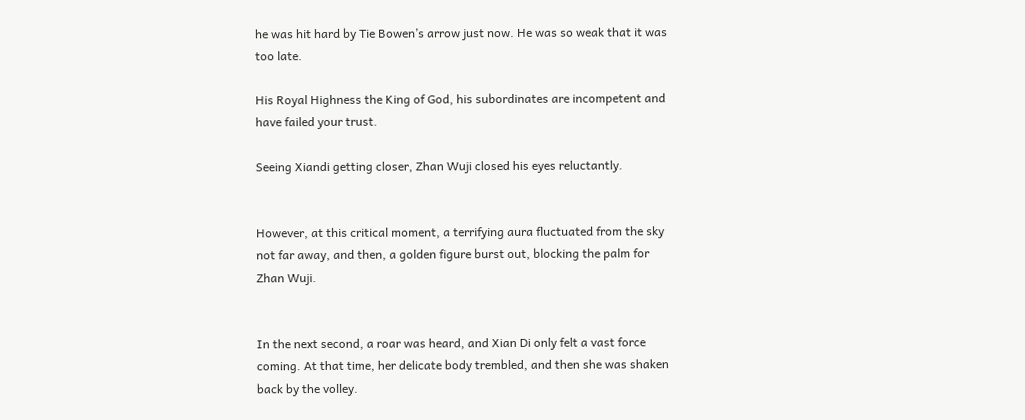he was hit hard by Tie Bowen’s arrow just now. He was so weak that it was too late.

His Royal Highness the King of God, his subordinates are incompetent and have failed your trust.

Seeing Xiandi getting closer, Zhan Wuji closed his eyes reluctantly.


However, at this critical moment, a terrifying aura fluctuated from the sky not far away, and then, a golden figure burst out, blocking the palm for Zhan Wuji.


In the next second, a roar was heard, and Xian Di only felt a vast force coming. At that time, her delicate body trembled, and then she was shaken back by the volley.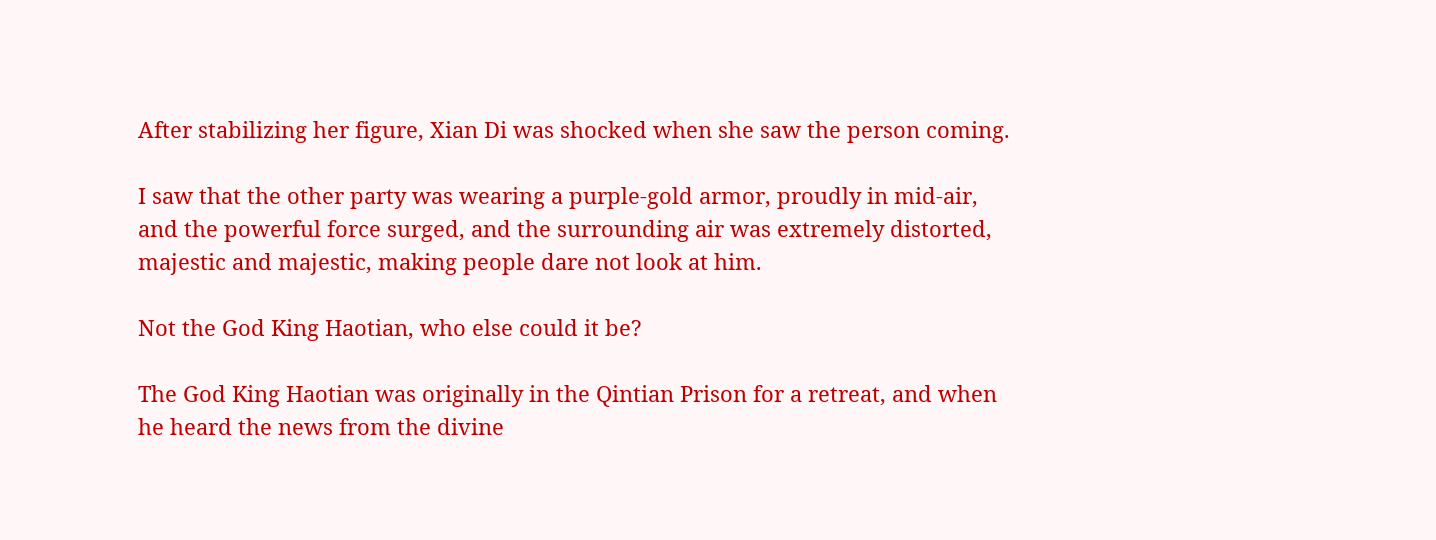After stabilizing her figure, Xian Di was shocked when she saw the person coming.

I saw that the other party was wearing a purple-gold armor, proudly in mid-air, and the powerful force surged, and the surrounding air was extremely distorted, majestic and majestic, making people dare not look at him.

Not the God King Haotian, who else could it be?

The God King Haotian was originally in the Qintian Prison for a retreat, and when he heard the news from the divine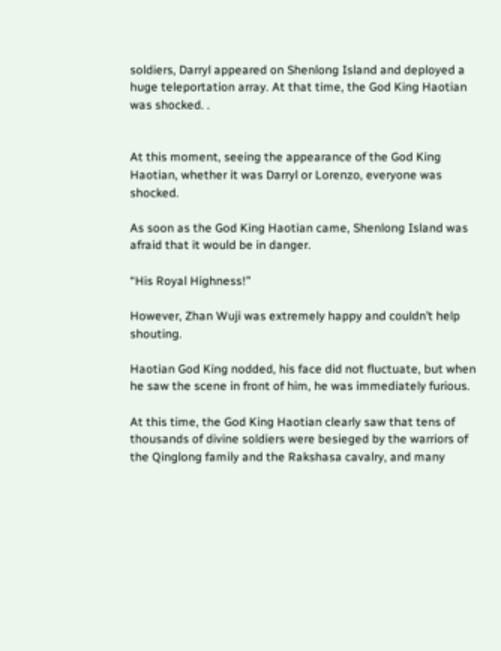soldiers, Darryl appeared on Shenlong Island and deployed a huge teleportation array. At that time, the God King Haotian was shocked. .


At this moment, seeing the appearance of the God King Haotian, whether it was Darryl or Lorenzo, everyone was shocked.

As soon as the God King Haotian came, Shenlong Island was afraid that it would be in danger.

“His Royal Highness!”

However, Zhan Wuji was extremely happy and couldn’t help shouting.

Haotian God King nodded, his face did not fluctuate, but when he saw the scene in front of him, he was immediately furious.

At this time, the God King Haotian clearly saw that tens of thousands of divine soldiers were besieged by the warriors of the Qinglong family and the Rakshasa cavalry, and many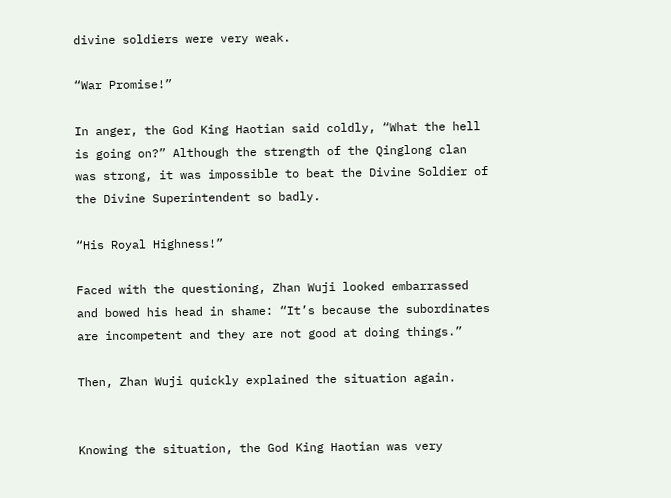divine soldiers were very weak.

“War Promise!”

In anger, the God King Haotian said coldly, “What the hell is going on?” Although the strength of the Qinglong clan was strong, it was impossible to beat the Divine Soldier of the Divine Superintendent so badly.

“His Royal Highness!”

Faced with the questioning, Zhan Wuji looked embarrassed and bowed his head in shame: “It’s because the subordinates are incompetent and they are not good at doing things.”

Then, Zhan Wuji quickly explained the situation again.


Knowing the situation, the God King Haotian was very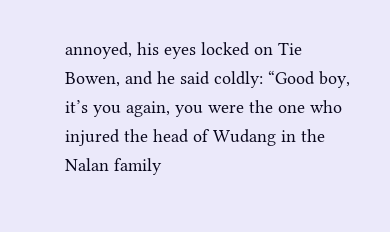annoyed, his eyes locked on Tie Bowen, and he said coldly: “Good boy, it’s you again, you were the one who injured the head of Wudang in the Nalan family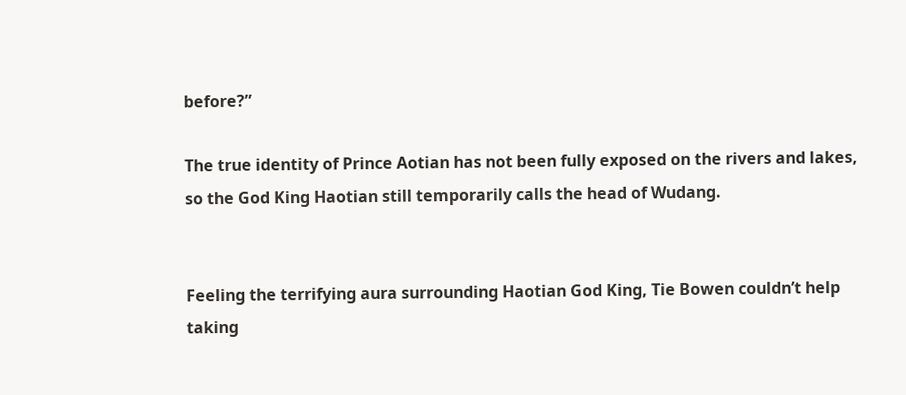before?”

The true identity of Prince Aotian has not been fully exposed on the rivers and lakes, so the God King Haotian still temporarily calls the head of Wudang.


Feeling the terrifying aura surrounding Haotian God King, Tie Bowen couldn’t help taking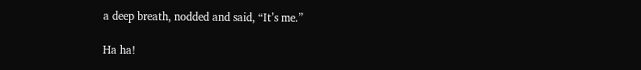a deep breath, nodded and said, “It’s me.”

Ha ha!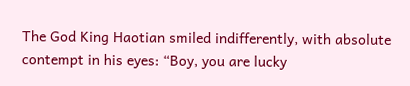The God King Haotian smiled indifferently, with absolute contempt in his eyes: “Boy, you are lucky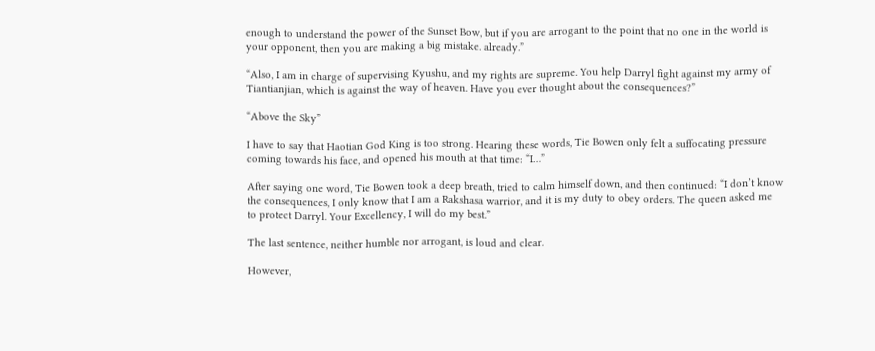enough to understand the power of the Sunset Bow, but if you are arrogant to the point that no one in the world is your opponent, then you are making a big mistake. already.”

“Also, I am in charge of supervising Kyushu, and my rights are supreme. You help Darryl fight against my army of Tiantianjian, which is against the way of heaven. Have you ever thought about the consequences?”

“Above the Sky”

I have to say that Haotian God King is too strong. Hearing these words, Tie Bowen only felt a suffocating pressure coming towards his face, and opened his mouth at that time: “I…”

After saying one word, Tie Bowen took a deep breath, tried to calm himself down, and then continued: “I don’t know the consequences, I only know that I am a Rakshasa warrior, and it is my duty to obey orders. The queen asked me to protect Darryl. Your Excellency, I will do my best.”

The last sentence, neither humble nor arrogant, is loud and clear.

However,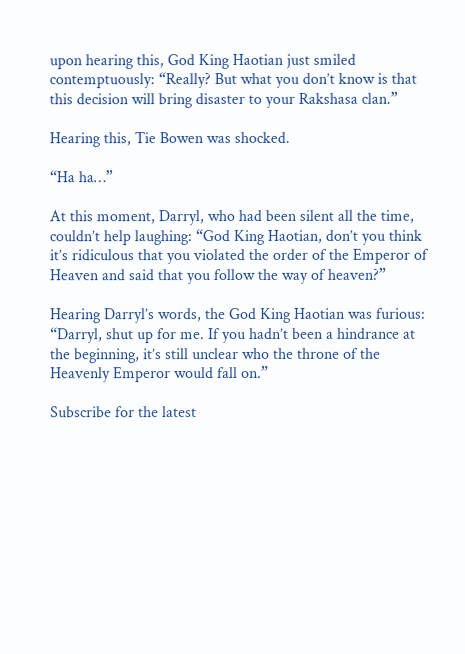upon hearing this, God King Haotian just smiled contemptuously: “Really? But what you don’t know is that this decision will bring disaster to your Rakshasa clan.”

Hearing this, Tie Bowen was shocked.

“Ha ha…”

At this moment, Darryl, who had been silent all the time, couldn’t help laughing: “God King Haotian, don’t you think it’s ridiculous that you violated the order of the Emperor of Heaven and said that you follow the way of heaven?”

Hearing Darryl’s words, the God King Haotian was furious: “Darryl, shut up for me. If you hadn’t been a hindrance at the beginning, it’s still unclear who the throne of the Heavenly Emperor would fall on.”

Subscribe for the latest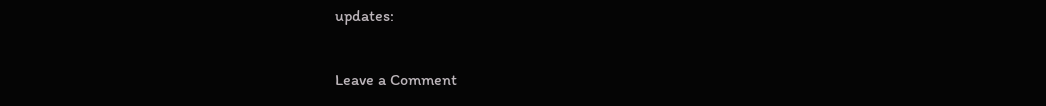updates:

Leave a Comment